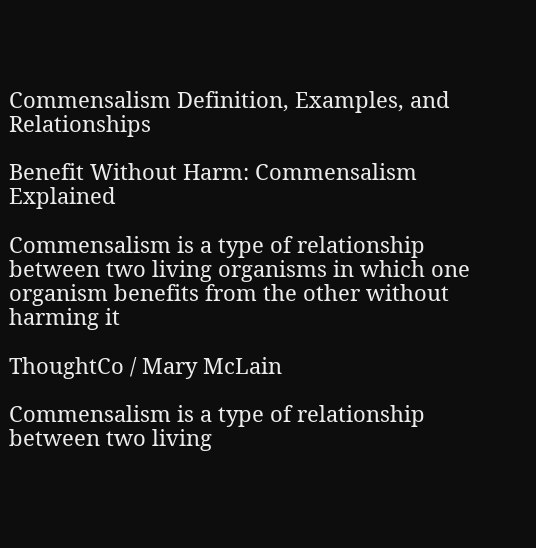Commensalism Definition, Examples, and Relationships

Benefit Without Harm: Commensalism Explained

Commensalism is a type of relationship between two living organisms in which one organism benefits from the other without harming it

ThoughtCo / Mary McLain

Commensalism is a type of relationship between two living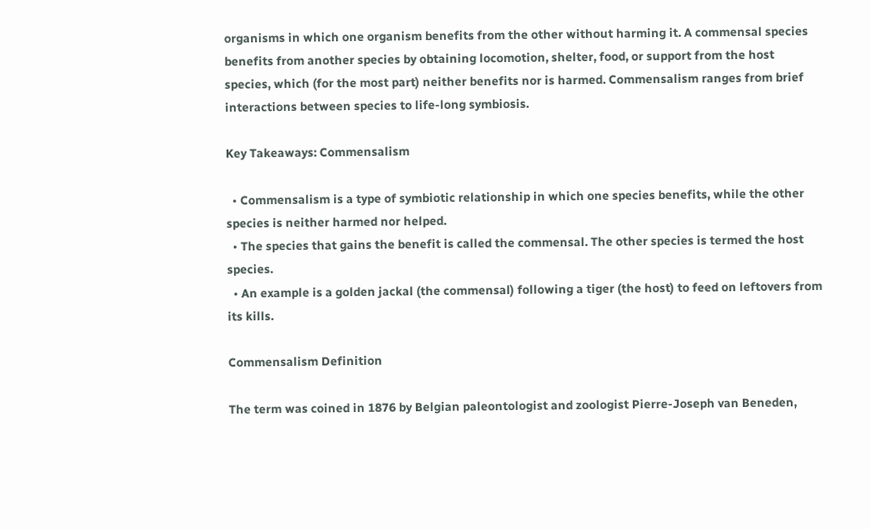organisms in which one organism benefits from the other without harming it. A commensal species benefits from another species by obtaining locomotion, shelter, food, or support from the host species, which (for the most part) neither benefits nor is harmed. Commensalism ranges from brief interactions between species to life-long symbiosis.

Key Takeaways: Commensalism

  • Commensalism is a type of symbiotic relationship in which one species benefits, while the other species is neither harmed nor helped.
  • The species that gains the benefit is called the commensal. The other species is termed the host species.
  • An example is a golden jackal (the commensal) following a tiger (the host) to feed on leftovers from its kills.

Commensalism Definition

The term was coined in 1876 by Belgian paleontologist and zoologist Pierre-Joseph van Beneden,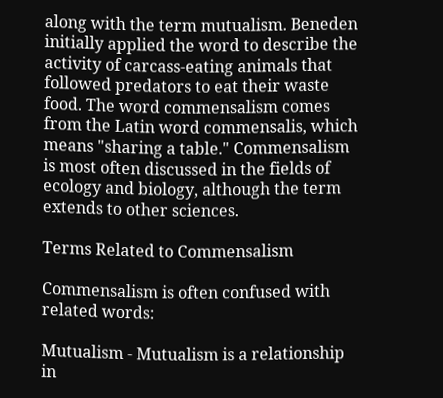along with the term mutualism. Beneden initially applied the word to describe the activity of carcass-eating animals that followed predators to eat their waste food. The word commensalism comes from the Latin word commensalis, which means "sharing a table." Commensalism is most often discussed in the fields of ecology and biology, although the term extends to other sciences.

Terms Related to Commensalism

Commensalism is often confused with related words:

Mutualism - Mutualism is a relationship in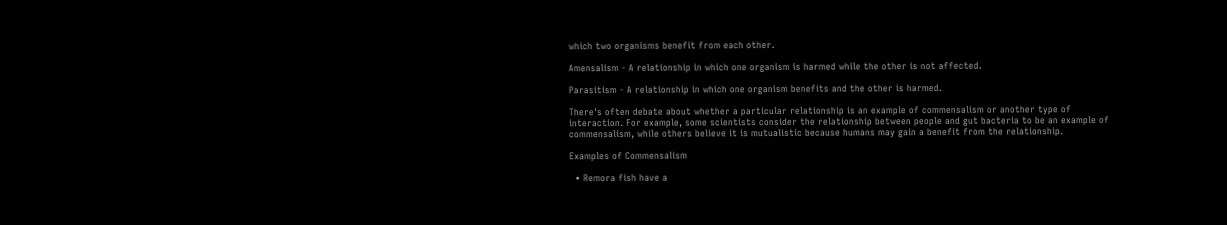which two organisms benefit from each other.

Amensalism - A relationship in which one organism is harmed while the other is not affected.

Parasitism - A relationship in which one organism benefits and the other is harmed.

There's often debate about whether a particular relationship is an example of commensalism or another type of interaction. For example, some scientists consider the relationship between people and gut bacteria to be an example of commensalism, while others believe it is mutualistic because humans may gain a benefit from the relationship.

Examples of Commensalism

  • Remora fish have a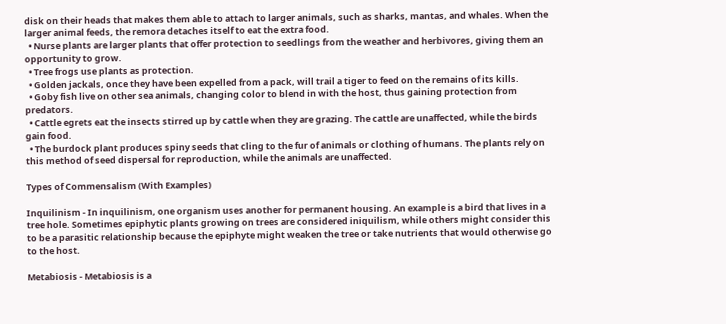disk on their heads that makes them able to attach to larger animals, such as sharks, mantas, and whales. When the larger animal feeds, the remora detaches itself to eat the extra food.
  • Nurse plants are larger plants that offer protection to seedlings from the weather and herbivores, giving them an opportunity to grow.
  • Tree frogs use plants as protection.
  • Golden jackals, once they have been expelled from a pack, will trail a tiger to feed on the remains of its kills.
  • Goby fish live on other sea animals, changing color to blend in with the host, thus gaining protection from predators.
  • Cattle egrets eat the insects stirred up by cattle when they are grazing. The cattle are unaffected, while the birds gain food.
  • The burdock plant produces spiny seeds that cling to the fur of animals or clothing of humans. The plants rely on this method of seed dispersal for reproduction, while the animals are unaffected.

Types of Commensalism (With Examples)

Inquilinism - In inquilinism, one organism uses another for permanent housing. An example is a bird that lives in a tree hole. Sometimes epiphytic plants growing on trees are considered iniquilism, while others might consider this to be a parasitic relationship because the epiphyte might weaken the tree or take nutrients that would otherwise go to the host.

Metabiosis - Metabiosis is a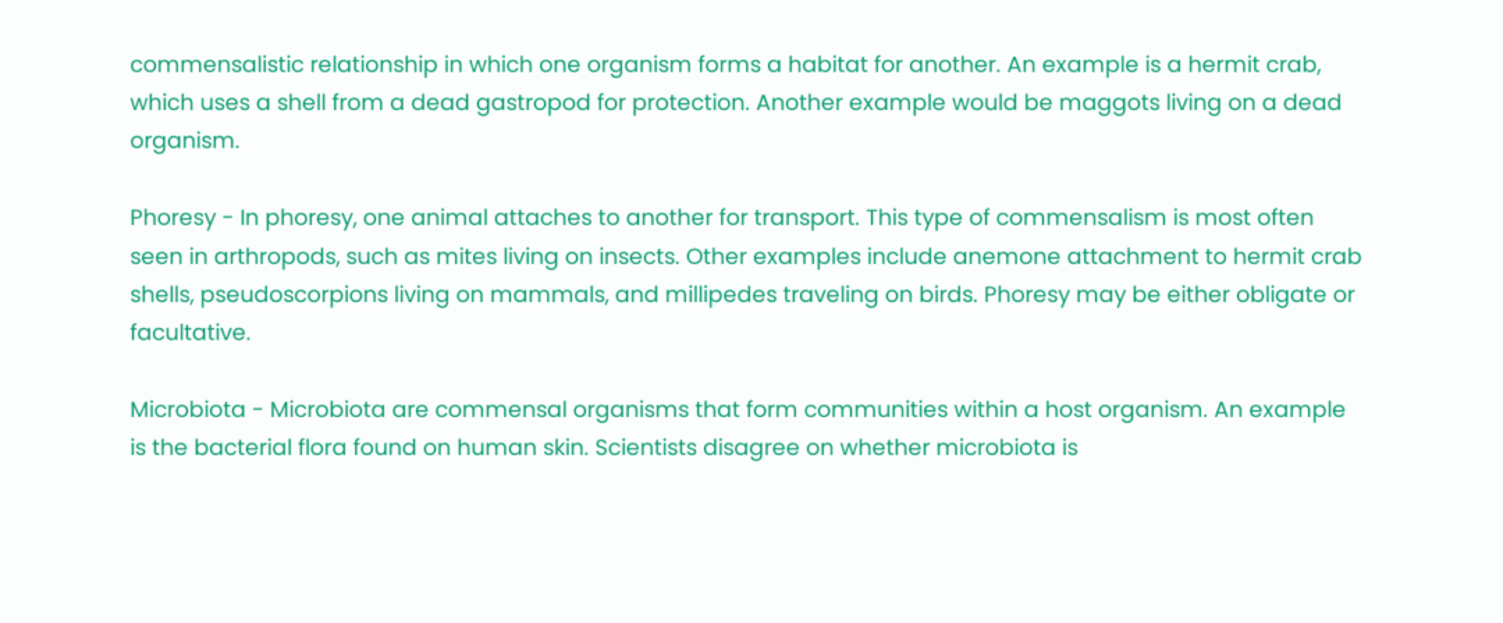commensalistic relationship in which one organism forms a habitat for another. An example is a hermit crab, which uses a shell from a dead gastropod for protection. Another example would be maggots living on a dead organism.

Phoresy - In phoresy, one animal attaches to another for transport. This type of commensalism is most often seen in arthropods, such as mites living on insects. Other examples include anemone attachment to hermit crab shells, pseudoscorpions living on mammals, and millipedes traveling on birds. Phoresy may be either obligate or facultative.

Microbiota - Microbiota are commensal organisms that form communities within a host organism. An example is the bacterial flora found on human skin. Scientists disagree on whether microbiota is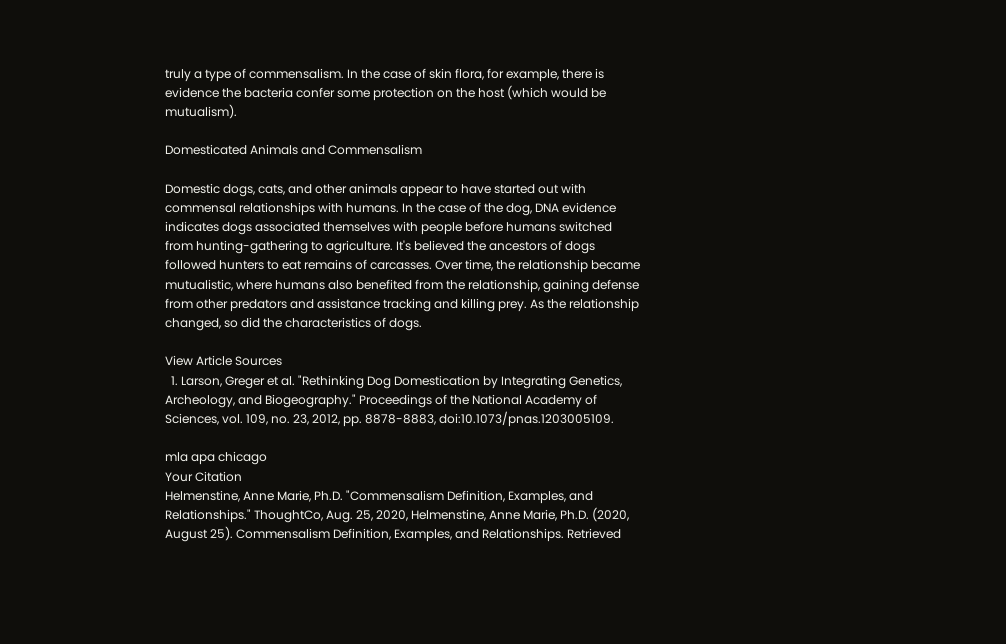truly a type of commensalism. In the case of skin flora, for example, there is evidence the bacteria confer some protection on the host (which would be mutualism).

Domesticated Animals and Commensalism

Domestic dogs, cats, and other animals appear to have started out with commensal relationships with humans. In the case of the dog, DNA evidence indicates dogs associated themselves with people before humans switched from hunting-gathering to agriculture. It's believed the ancestors of dogs followed hunters to eat remains of carcasses. Over time, the relationship became mutualistic, where humans also benefited from the relationship, gaining defense from other predators and assistance tracking and killing prey. As the relationship changed, so did the characteristics of dogs.

View Article Sources
  1. Larson, Greger et al. "Rethinking Dog Domestication by Integrating Genetics, Archeology, and Biogeography." Proceedings of the National Academy of Sciences, vol. 109, no. 23, 2012, pp. 8878-8883, doi:10.1073/pnas.1203005109.

mla apa chicago
Your Citation
Helmenstine, Anne Marie, Ph.D. "Commensalism Definition, Examples, and Relationships." ThoughtCo, Aug. 25, 2020, Helmenstine, Anne Marie, Ph.D. (2020, August 25). Commensalism Definition, Examples, and Relationships. Retrieved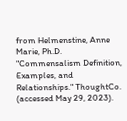from Helmenstine, Anne Marie, Ph.D. "Commensalism Definition, Examples, and Relationships." ThoughtCo. (accessed May 29, 2023).